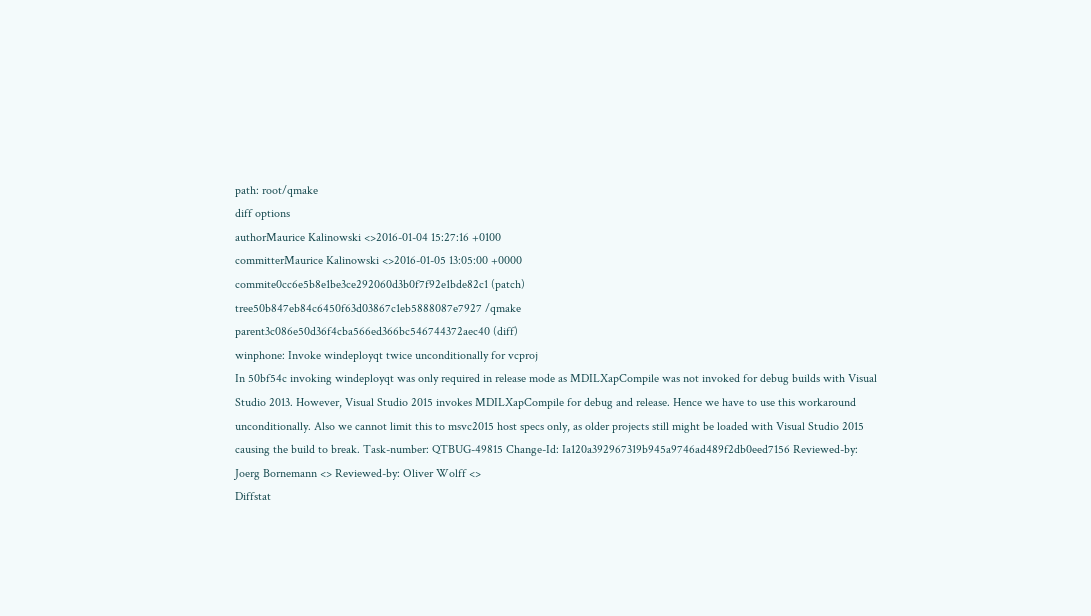path: root/qmake
diff options
authorMaurice Kalinowski <>2016-01-04 15:27:16 +0100
committerMaurice Kalinowski <>2016-01-05 13:05:00 +0000
commite0cc6e5b8e1be3ce292060d3b0f7f92e1bde82c1 (patch)
tree50b847eb84c6450f63d03867c1eb5888087e7927 /qmake
parent3c086e50d36f4cba566ed366bc546744372aec40 (diff)
winphone: Invoke windeployqt twice unconditionally for vcproj
In 50bf54c invoking windeployqt was only required in release mode as MDILXapCompile was not invoked for debug builds with Visual Studio 2013. However, Visual Studio 2015 invokes MDILXapCompile for debug and release. Hence we have to use this workaround unconditionally. Also we cannot limit this to msvc2015 host specs only, as older projects still might be loaded with Visual Studio 2015 causing the build to break. Task-number: QTBUG-49815 Change-Id: Ia120a392967319b945a9746ad489f2db0eed7156 Reviewed-by: Joerg Bornemann <> Reviewed-by: Oliver Wolff <>
Diffstat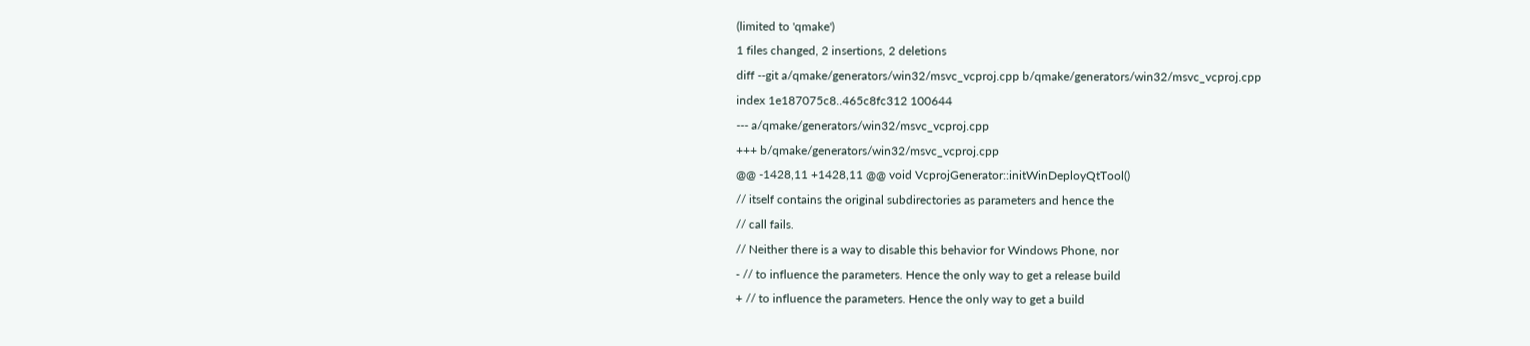(limited to 'qmake')
1 files changed, 2 insertions, 2 deletions
diff --git a/qmake/generators/win32/msvc_vcproj.cpp b/qmake/generators/win32/msvc_vcproj.cpp
index 1e187075c8..465c8fc312 100644
--- a/qmake/generators/win32/msvc_vcproj.cpp
+++ b/qmake/generators/win32/msvc_vcproj.cpp
@@ -1428,11 +1428,11 @@ void VcprojGenerator::initWinDeployQtTool()
// itself contains the original subdirectories as parameters and hence the
// call fails.
// Neither there is a way to disable this behavior for Windows Phone, nor
- // to influence the parameters. Hence the only way to get a release build
+ // to influence the parameters. Hence the only way to get a build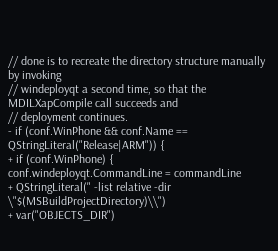// done is to recreate the directory structure manually by invoking
// windeployqt a second time, so that the MDILXapCompile call succeeds and
// deployment continues.
- if (conf.WinPhone && conf.Name == QStringLiteral("Release|ARM")) {
+ if (conf.WinPhone) {
conf.windeployqt.CommandLine = commandLine
+ QStringLiteral(" -list relative -dir \"$(MSBuildProjectDirectory)\\")
+ var("OBJECTS_DIR")